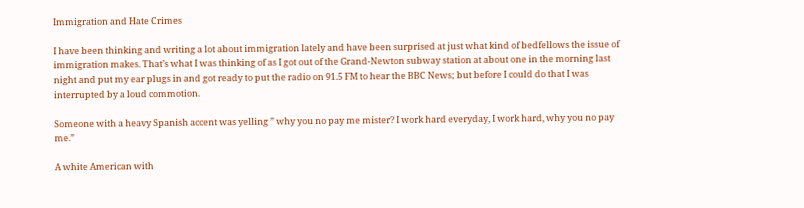Immigration and Hate Crimes

I have been thinking and writing a lot about immigration lately and have been surprised at just what kind of bedfellows the issue of immigration makes. That’s what I was thinking of as I got out of the Grand-Newton subway station at about one in the morning last night and put my ear plugs in and got ready to put the radio on 91.5 FM to hear the BBC News; but before I could do that I was interrupted by a loud commotion.

Someone with a heavy Spanish accent was yelling ” why you no pay me mister? I work hard everyday, I work hard, why you no pay me.”

A white American with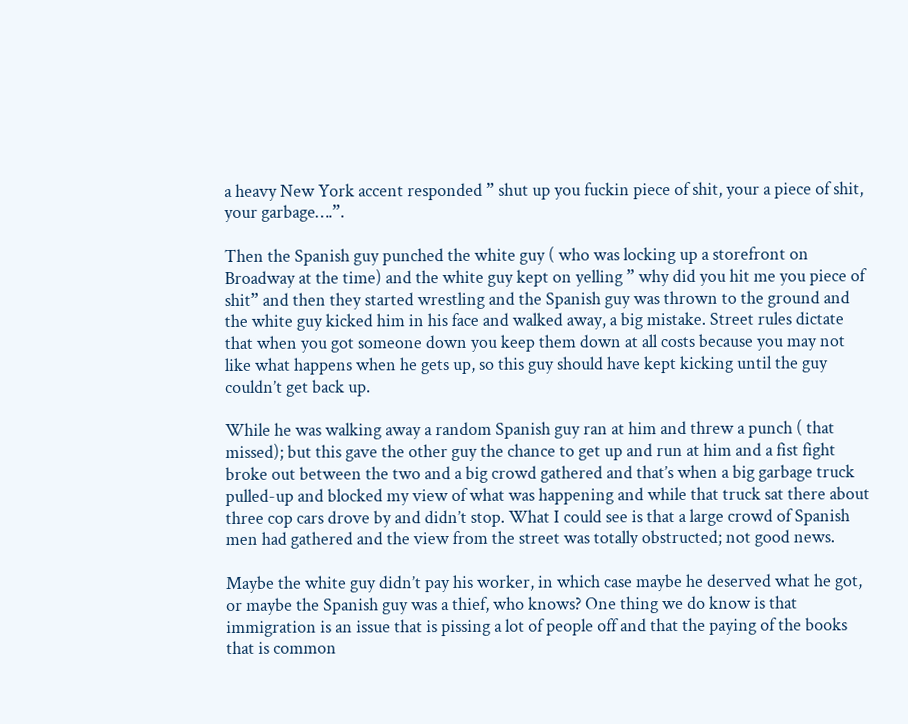a heavy New York accent responded ” shut up you fuckin piece of shit, your a piece of shit, your garbage….”.

Then the Spanish guy punched the white guy ( who was locking up a storefront on Broadway at the time) and the white guy kept on yelling ” why did you hit me you piece of shit” and then they started wrestling and the Spanish guy was thrown to the ground and the white guy kicked him in his face and walked away, a big mistake. Street rules dictate that when you got someone down you keep them down at all costs because you may not like what happens when he gets up, so this guy should have kept kicking until the guy couldn’t get back up.

While he was walking away a random Spanish guy ran at him and threw a punch ( that missed); but this gave the other guy the chance to get up and run at him and a fist fight broke out between the two and a big crowd gathered and that’s when a big garbage truck pulled-up and blocked my view of what was happening and while that truck sat there about three cop cars drove by and didn’t stop. What I could see is that a large crowd of Spanish men had gathered and the view from the street was totally obstructed; not good news.

Maybe the white guy didn’t pay his worker, in which case maybe he deserved what he got, or maybe the Spanish guy was a thief, who knows? One thing we do know is that immigration is an issue that is pissing a lot of people off and that the paying of the books that is common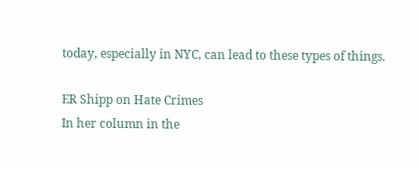today, especially in NYC, can lead to these types of things.

ER Shipp on Hate Crimes
In her column in the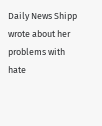Daily News Shipp wrote about her problems with hate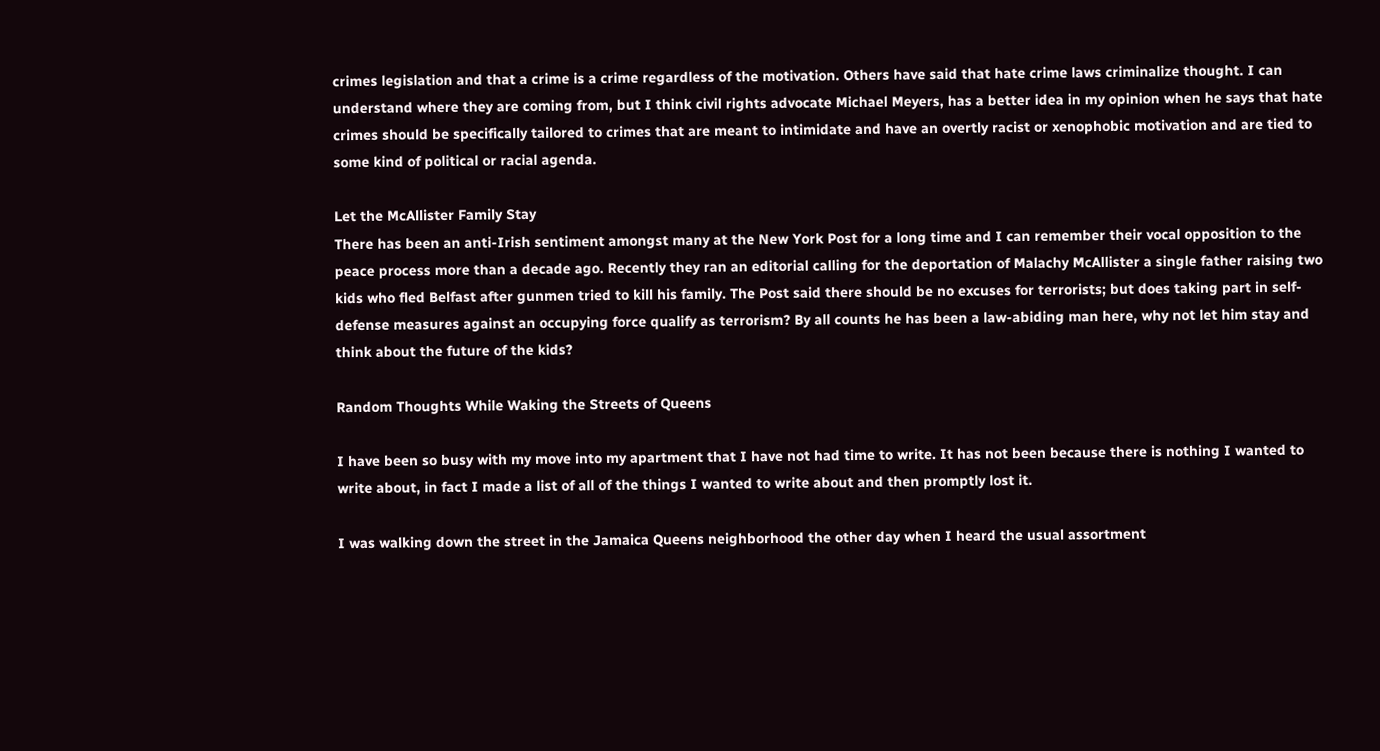crimes legislation and that a crime is a crime regardless of the motivation. Others have said that hate crime laws criminalize thought. I can understand where they are coming from, but I think civil rights advocate Michael Meyers, has a better idea in my opinion when he says that hate crimes should be specifically tailored to crimes that are meant to intimidate and have an overtly racist or xenophobic motivation and are tied to some kind of political or racial agenda.

Let the McAllister Family Stay
There has been an anti-Irish sentiment amongst many at the New York Post for a long time and I can remember their vocal opposition to the peace process more than a decade ago. Recently they ran an editorial calling for the deportation of Malachy McAllister a single father raising two kids who fled Belfast after gunmen tried to kill his family. The Post said there should be no excuses for terrorists; but does taking part in self-defense measures against an occupying force qualify as terrorism? By all counts he has been a law-abiding man here, why not let him stay and think about the future of the kids?

Random Thoughts While Waking the Streets of Queens

I have been so busy with my move into my apartment that I have not had time to write. It has not been because there is nothing I wanted to write about, in fact I made a list of all of the things I wanted to write about and then promptly lost it.

I was walking down the street in the Jamaica Queens neighborhood the other day when I heard the usual assortment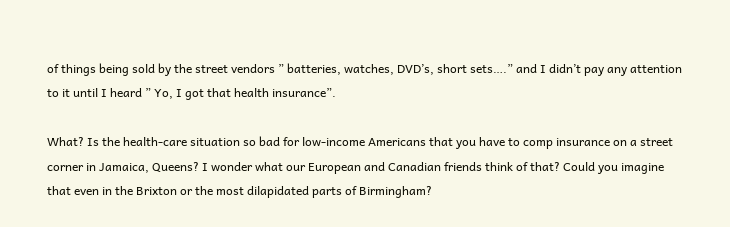of things being sold by the street vendors ” batteries, watches, DVD’s, short sets….” and I didn’t pay any attention to it until I heard ” Yo, I got that health insurance”.

What? Is the health-care situation so bad for low-income Americans that you have to comp insurance on a street corner in Jamaica, Queens? I wonder what our European and Canadian friends think of that? Could you imagine that even in the Brixton or the most dilapidated parts of Birmingham?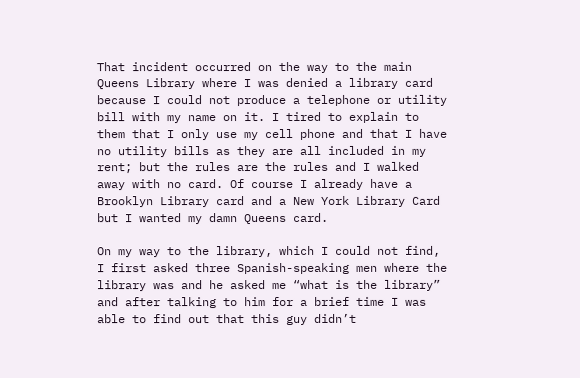That incident occurred on the way to the main Queens Library where I was denied a library card because I could not produce a telephone or utility bill with my name on it. I tired to explain to them that I only use my cell phone and that I have no utility bills as they are all included in my rent; but the rules are the rules and I walked away with no card. Of course I already have a Brooklyn Library card and a New York Library Card but I wanted my damn Queens card.

On my way to the library, which I could not find, I first asked three Spanish-speaking men where the library was and he asked me “what is the library” and after talking to him for a brief time I was able to find out that this guy didn’t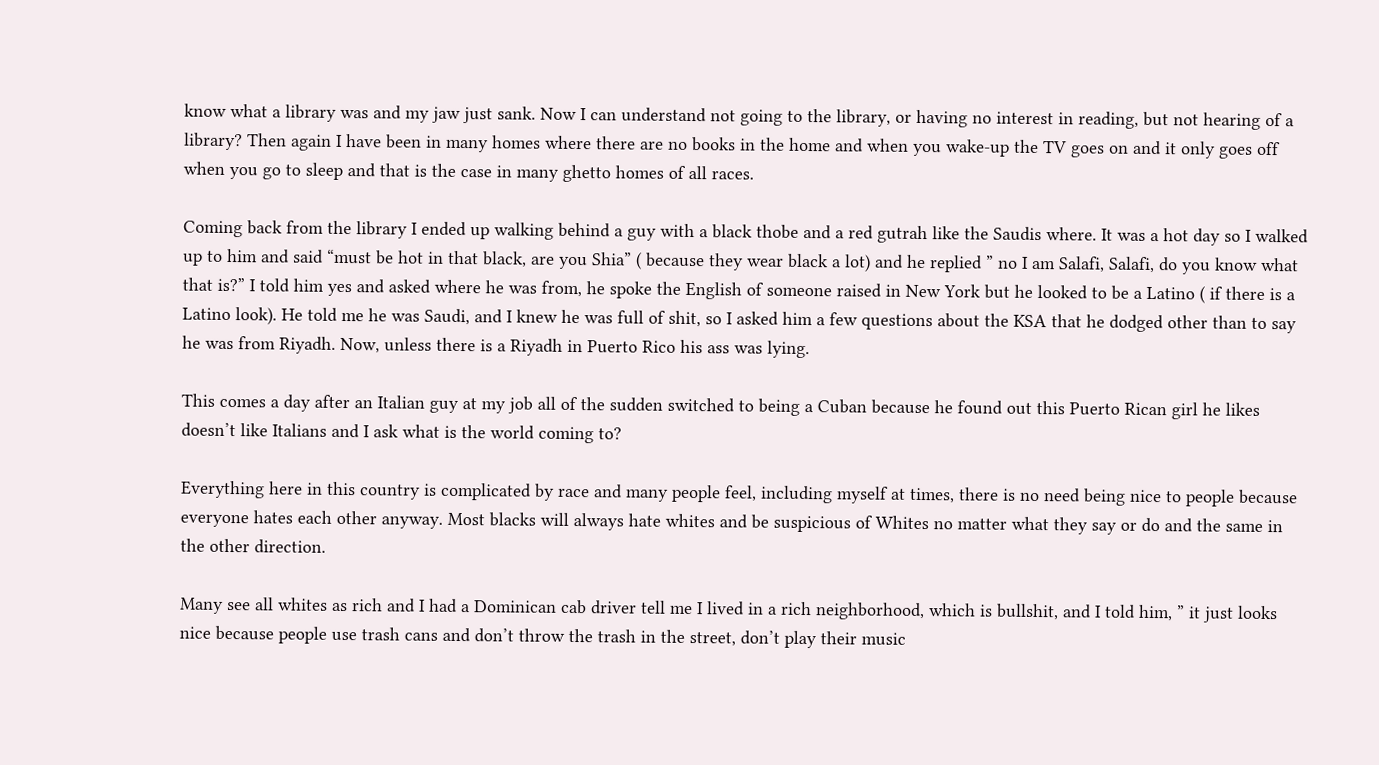know what a library was and my jaw just sank. Now I can understand not going to the library, or having no interest in reading, but not hearing of a library? Then again I have been in many homes where there are no books in the home and when you wake-up the TV goes on and it only goes off when you go to sleep and that is the case in many ghetto homes of all races.

Coming back from the library I ended up walking behind a guy with a black thobe and a red gutrah like the Saudis where. It was a hot day so I walked up to him and said “must be hot in that black, are you Shia” ( because they wear black a lot) and he replied ” no I am Salafi, Salafi, do you know what that is?” I told him yes and asked where he was from, he spoke the English of someone raised in New York but he looked to be a Latino ( if there is a Latino look). He told me he was Saudi, and I knew he was full of shit, so I asked him a few questions about the KSA that he dodged other than to say he was from Riyadh. Now, unless there is a Riyadh in Puerto Rico his ass was lying.

This comes a day after an Italian guy at my job all of the sudden switched to being a Cuban because he found out this Puerto Rican girl he likes doesn’t like Italians and I ask what is the world coming to?

Everything here in this country is complicated by race and many people feel, including myself at times, there is no need being nice to people because everyone hates each other anyway. Most blacks will always hate whites and be suspicious of Whites no matter what they say or do and the same in the other direction.

Many see all whites as rich and I had a Dominican cab driver tell me I lived in a rich neighborhood, which is bullshit, and I told him, ” it just looks nice because people use trash cans and don’t throw the trash in the street, don’t play their music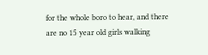for the whole boro to hear, and there are no 15 year old girls walking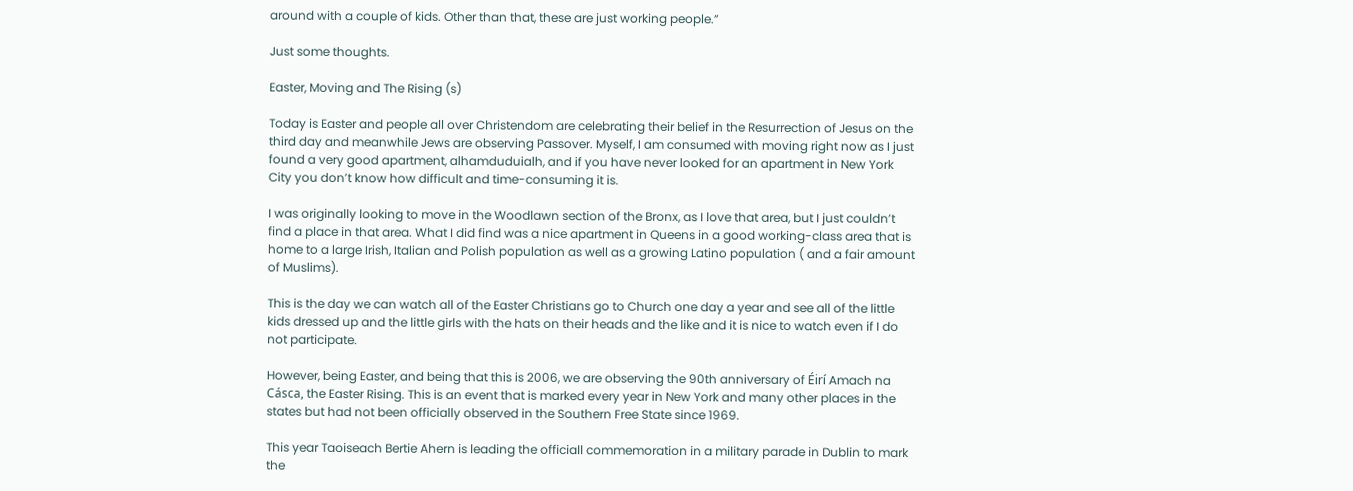around with a couple of kids. Other than that, these are just working people.”

Just some thoughts.

Easter, Moving and The Rising (s)

Today is Easter and people all over Christendom are celebrating their belief in the Resurrection of Jesus on the third day and meanwhile Jews are observing Passover. Myself, I am consumed with moving right now as I just found a very good apartment, alhamduduialh, and if you have never looked for an apartment in New York City you don’t know how difficult and time-consuming it is.

I was originally looking to move in the Woodlawn section of the Bronx, as I love that area, but I just couldn’t find a place in that area. What I did find was a nice apartment in Queens in a good working-class area that is home to a large Irish, Italian and Polish population as well as a growing Latino population ( and a fair amount of Muslims).

This is the day we can watch all of the Easter Christians go to Church one day a year and see all of the little kids dressed up and the little girls with the hats on their heads and the like and it is nice to watch even if I do not participate.

However, being Easter, and being that this is 2006, we are observing the 90th anniversary of Éirí Amach na Cásca, the Easter Rising. This is an event that is marked every year in New York and many other places in the states but had not been officially observed in the Southern Free State since 1969.

This year Taoiseach Bertie Ahern is leading the officiall commemoration in a military parade in Dublin to mark the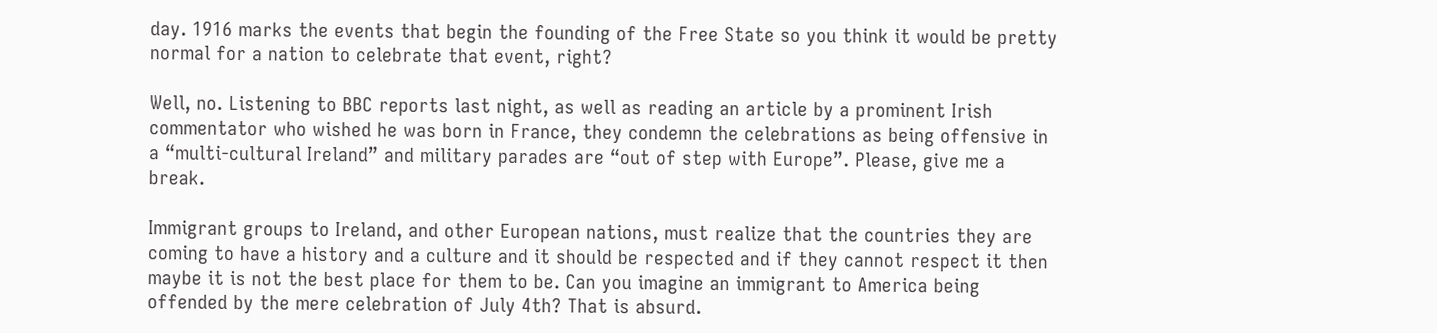day. 1916 marks the events that begin the founding of the Free State so you think it would be pretty normal for a nation to celebrate that event, right?

Well, no. Listening to BBC reports last night, as well as reading an article by a prominent Irish commentator who wished he was born in France, they condemn the celebrations as being offensive in a “multi-cultural Ireland” and military parades are “out of step with Europe”. Please, give me a break.

Immigrant groups to Ireland, and other European nations, must realize that the countries they are coming to have a history and a culture and it should be respected and if they cannot respect it then maybe it is not the best place for them to be. Can you imagine an immigrant to America being offended by the mere celebration of July 4th? That is absurd.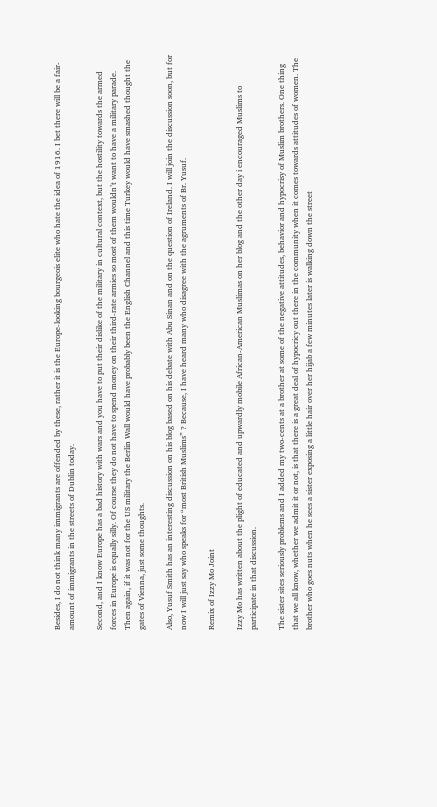Besides, I do not think many immigrants are offended by these, rather it is the Europe-looking bourgeois elite who hate the idea of 1916. I bet there will be a fair-amount of immigrants in the streets of Dublin today.

Second, and I know Europe has a bad history with wars and you have to put their dislike of the military in cultural context, but the hostility towards the armed forces in Europe is equally silly. Of course they do not have to spend money on their third-rate armies so most of them wouldn’t want to have a military parade. Then again, if it was not for the US military the Berlin Wall would have probably been the English Channel and this time Turkey would have smashed thought the gates of Vienna, just some thoughts.

Also, Yusuf Smith has an interesting discussion on his blog based on his debate with Abu Sinan and on the question of Ireland. I will join the discussion soon, but for now I will just say who speaks for “most British Muslims” ? Because, I have heard many who disagree with the agruments of Br. Yusuf.

Remix of Izzy Mo Joint

Izzy Mo has written about the plight of educated and upwardly mobile African-American Muslimas on her blog and the other day i encouraged Muslims to participate in that discussion.

The sister sites seriously problems and I added my two-cents at a brother at some of the negative attitudes, behavior and hypocrisy of Muslim brothers. One thing that we all know, whether we admit it or not, is that there is a great deal of hypocricy out there in the community when it comes towards attitudes of women. The brother who goes nuts when he sees a sister exposing a little hair over her hijab a few minutes later is walking down the street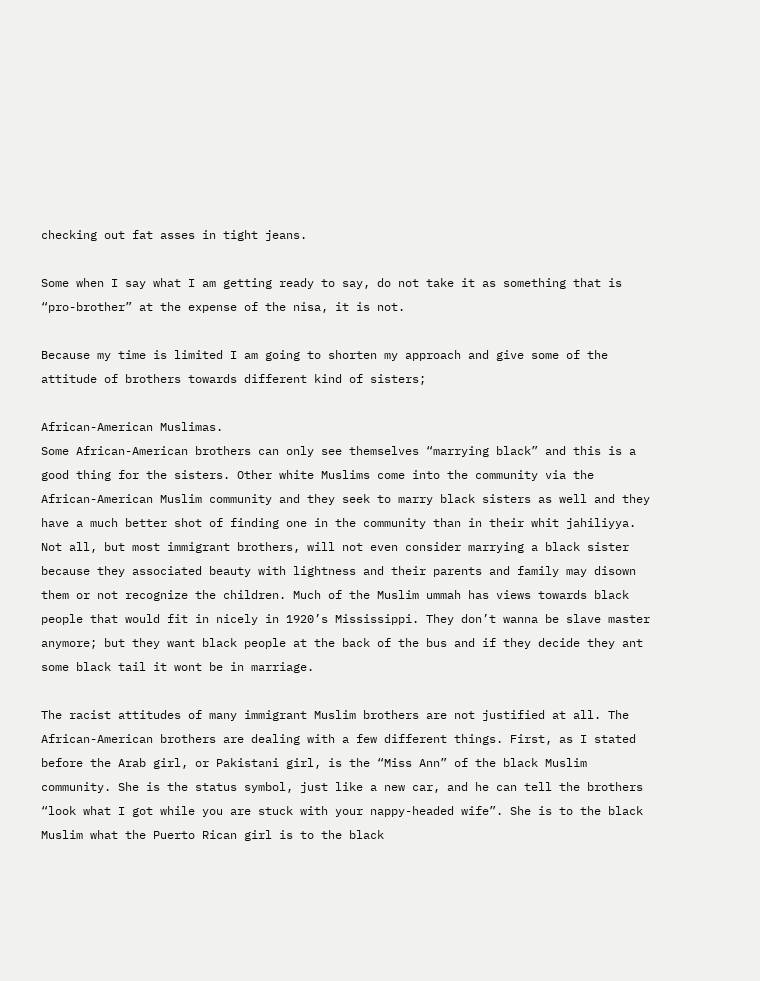checking out fat asses in tight jeans.

Some when I say what I am getting ready to say, do not take it as something that is “pro-brother” at the expense of the nisa, it is not.

Because my time is limited I am going to shorten my approach and give some of the attitude of brothers towards different kind of sisters;

African-American Muslimas.
Some African-American brothers can only see themselves “marrying black” and this is a good thing for the sisters. Other white Muslims come into the community via the African-American Muslim community and they seek to marry black sisters as well and they have a much better shot of finding one in the community than in their whit jahiliyya. Not all, but most immigrant brothers, will not even consider marrying a black sister because they associated beauty with lightness and their parents and family may disown them or not recognize the children. Much of the Muslim ummah has views towards black people that would fit in nicely in 1920’s Mississippi. They don’t wanna be slave master anymore; but they want black people at the back of the bus and if they decide they ant some black tail it wont be in marriage.

The racist attitudes of many immigrant Muslim brothers are not justified at all. The African-American brothers are dealing with a few different things. First, as I stated before the Arab girl, or Pakistani girl, is the “Miss Ann” of the black Muslim community. She is the status symbol, just like a new car, and he can tell the brothers “look what I got while you are stuck with your nappy-headed wife”. She is to the black Muslim what the Puerto Rican girl is to the black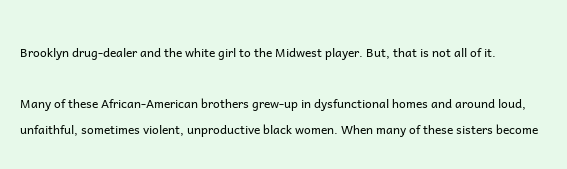Brooklyn drug-dealer and the white girl to the Midwest player. But, that is not all of it.

Many of these African-American brothers grew-up in dysfunctional homes and around loud, unfaithful, sometimes violent, unproductive black women. When many of these sisters become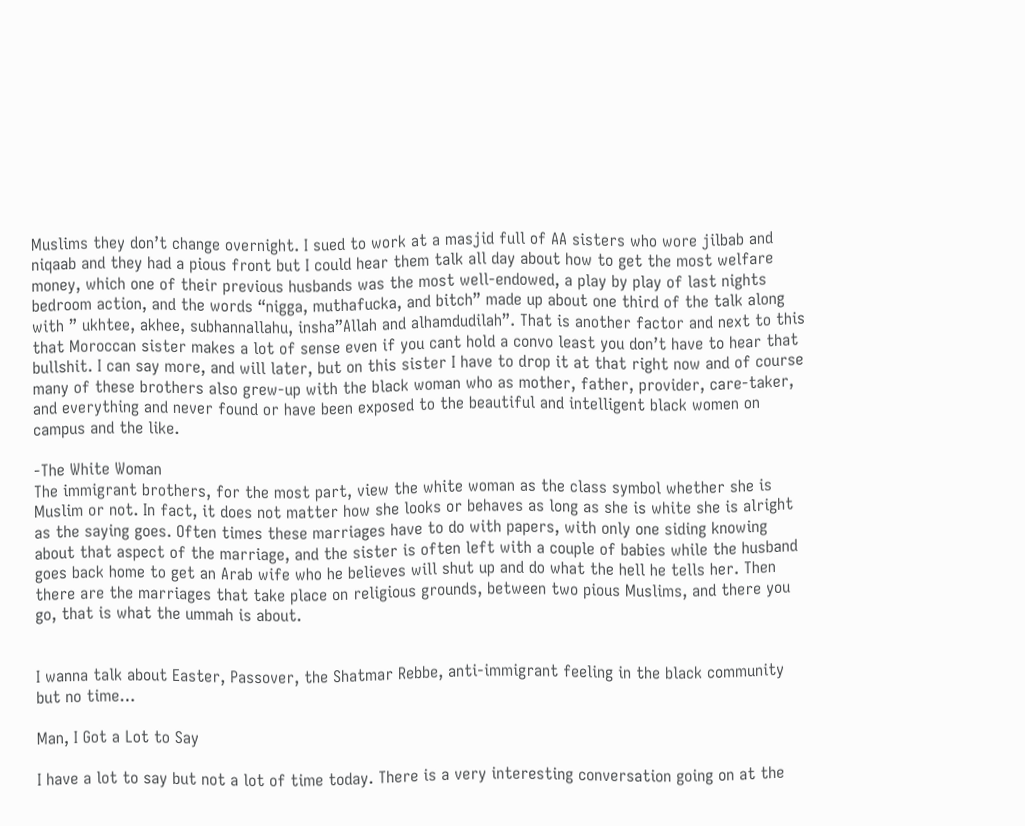Muslims they don’t change overnight. I sued to work at a masjid full of AA sisters who wore jilbab and niqaab and they had a pious front but I could hear them talk all day about how to get the most welfare money, which one of their previous husbands was the most well-endowed, a play by play of last nights bedroom action, and the words “nigga, muthafucka, and bitch” made up about one third of the talk along with ” ukhtee, akhee, subhannallahu, insha”Allah and alhamdudilah”. That is another factor and next to this that Moroccan sister makes a lot of sense even if you cant hold a convo least you don’t have to hear that bullshit. I can say more, and will later, but on this sister I have to drop it at that right now and of course many of these brothers also grew-up with the black woman who as mother, father, provider, care-taker, and everything and never found or have been exposed to the beautiful and intelligent black women on campus and the like.

-The White Woman
The immigrant brothers, for the most part, view the white woman as the class symbol whether she is Muslim or not. In fact, it does not matter how she looks or behaves as long as she is white she is alright as the saying goes. Often times these marriages have to do with papers, with only one siding knowing about that aspect of the marriage, and the sister is often left with a couple of babies while the husband goes back home to get an Arab wife who he believes will shut up and do what the hell he tells her. Then there are the marriages that take place on religious grounds, between two pious Muslims, and there you go, that is what the ummah is about.


I wanna talk about Easter, Passover, the Shatmar Rebbe, anti-immigrant feeling in the black community but no time…

Man, I Got a Lot to Say

I have a lot to say but not a lot of time today. There is a very interesting conversation going on at the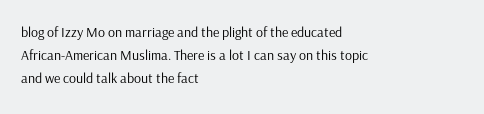blog of Izzy Mo on marriage and the plight of the educated African-American Muslima. There is a lot I can say on this topic and we could talk about the fact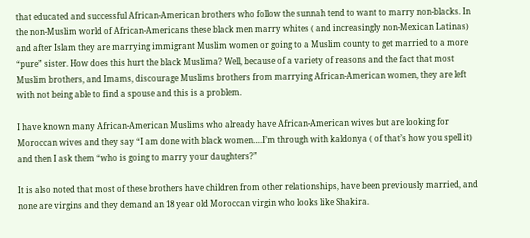that educated and successful African-American brothers who follow the sunnah tend to want to marry non-blacks. In the non-Muslim world of African-Americans these black men marry whites ( and increasingly non-Mexican Latinas) and after Islam they are marrying immigrant Muslim women or going to a Muslim county to get married to a more “pure” sister. How does this hurt the black Muslima? Well, because of a variety of reasons and the fact that most Muslim brothers, and Imams, discourage Muslims brothers from marrying African-American women, they are left with not being able to find a spouse and this is a problem.

I have known many African-American Muslims who already have African-American wives but are looking for Moroccan wives and they say “I am done with black women….I’m through with kaldonya ( of that’s how you spell it) and then I ask them “who is going to marry your daughters?”

It is also noted that most of these brothers have children from other relationships, have been previously married, and none are virgins and they demand an 18 year old Moroccan virgin who looks like Shakira.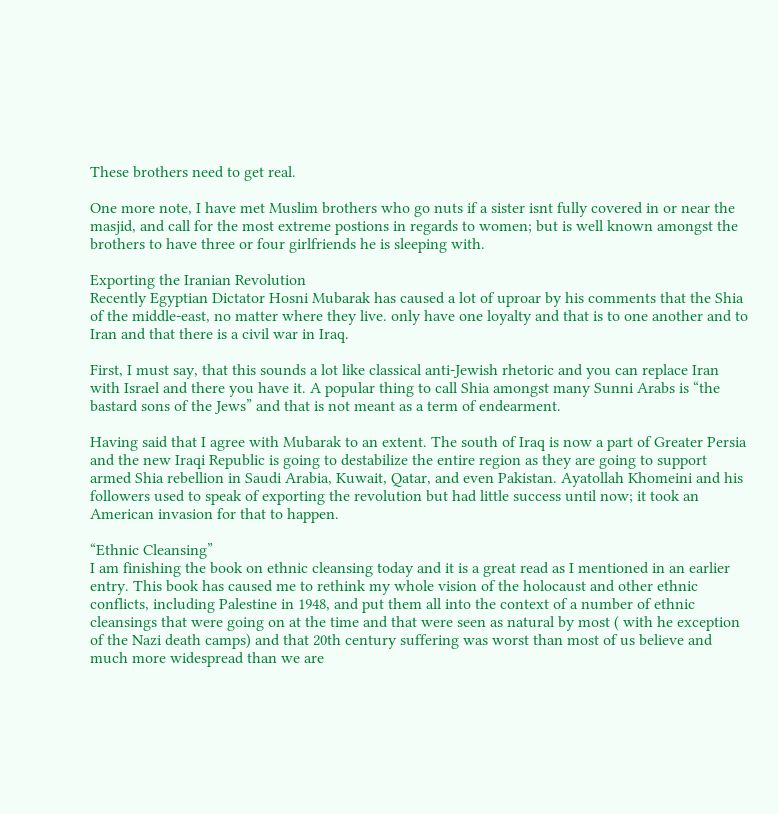These brothers need to get real.

One more note, I have met Muslim brothers who go nuts if a sister isnt fully covered in or near the masjid, and call for the most extreme postions in regards to women; but is well known amongst the brothers to have three or four girlfriends he is sleeping with.

Exporting the Iranian Revolution
Recently Egyptian Dictator Hosni Mubarak has caused a lot of uproar by his comments that the Shia of the middle-east, no matter where they live. only have one loyalty and that is to one another and to Iran and that there is a civil war in Iraq.

First, I must say, that this sounds a lot like classical anti-Jewish rhetoric and you can replace Iran with Israel and there you have it. A popular thing to call Shia amongst many Sunni Arabs is “the bastard sons of the Jews” and that is not meant as a term of endearment.

Having said that I agree with Mubarak to an extent. The south of Iraq is now a part of Greater Persia and the new Iraqi Republic is going to destabilize the entire region as they are going to support armed Shia rebellion in Saudi Arabia, Kuwait, Qatar, and even Pakistan. Ayatollah Khomeini and his followers used to speak of exporting the revolution but had little success until now; it took an American invasion for that to happen.

“Ethnic Cleansing”
I am finishing the book on ethnic cleansing today and it is a great read as I mentioned in an earlier entry. This book has caused me to rethink my whole vision of the holocaust and other ethnic conflicts, including Palestine in 1948, and put them all into the context of a number of ethnic cleansings that were going on at the time and that were seen as natural by most ( with he exception of the Nazi death camps) and that 20th century suffering was worst than most of us believe and much more widespread than we are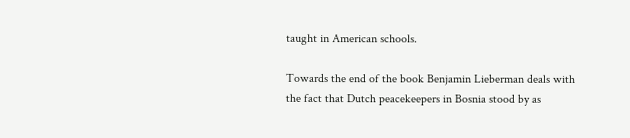taught in American schools.

Towards the end of the book Benjamin Lieberman deals with the fact that Dutch peacekeepers in Bosnia stood by as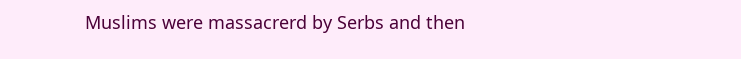Muslims were massacrerd by Serbs and then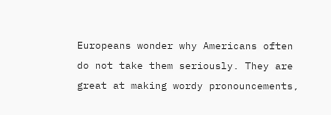Europeans wonder why Americans often do not take them seriously. They are great at making wordy pronouncements,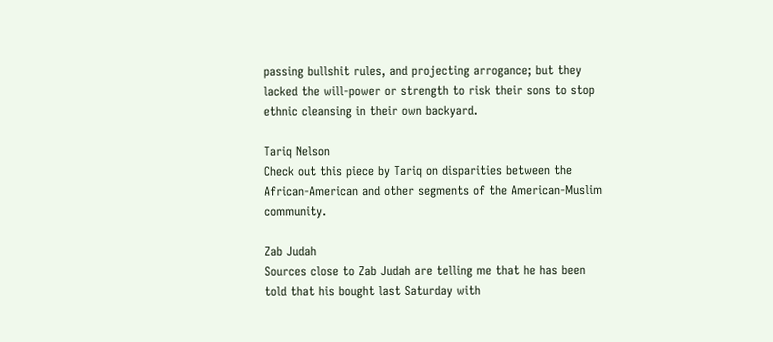passing bullshit rules, and projecting arrogance; but they lacked the will-power or strength to risk their sons to stop ethnic cleansing in their own backyard.

Tariq Nelson
Check out this piece by Tariq on disparities between the African-American and other segments of the American-Muslim community.

Zab Judah
Sources close to Zab Judah are telling me that he has been told that his bought last Saturday with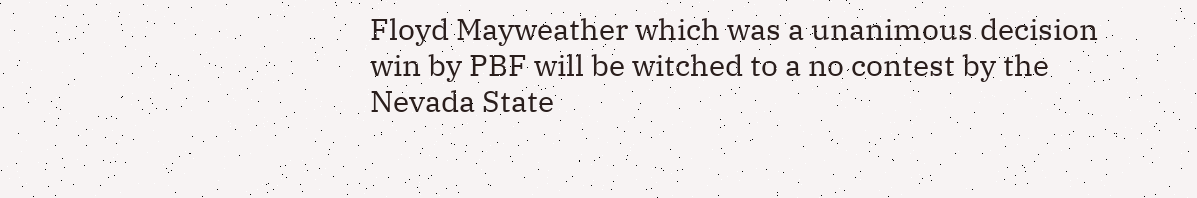Floyd Mayweather which was a unanimous decision win by PBF will be witched to a no contest by the Nevada State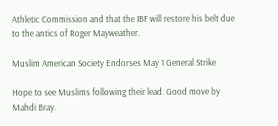Athletic Commission and that the IBF will restore his belt due to the antics of Roger Mayweather.

Muslim American Society Endorses May 1 General Strike

Hope to see Muslims following their lead. Good move by Mahdi Bray.